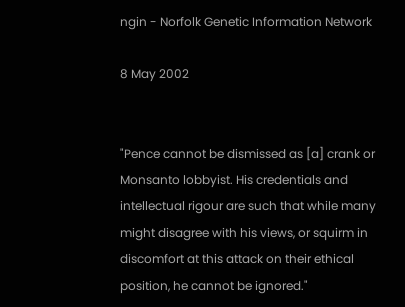ngin - Norfolk Genetic Information Network

8 May 2002


"Pence cannot be dismissed as [a] crank or Monsanto lobbyist. His credentials and intellectual rigour are such that while many might disagree with his views, or squirm in discomfort at this attack on their ethical position, he cannot be ignored."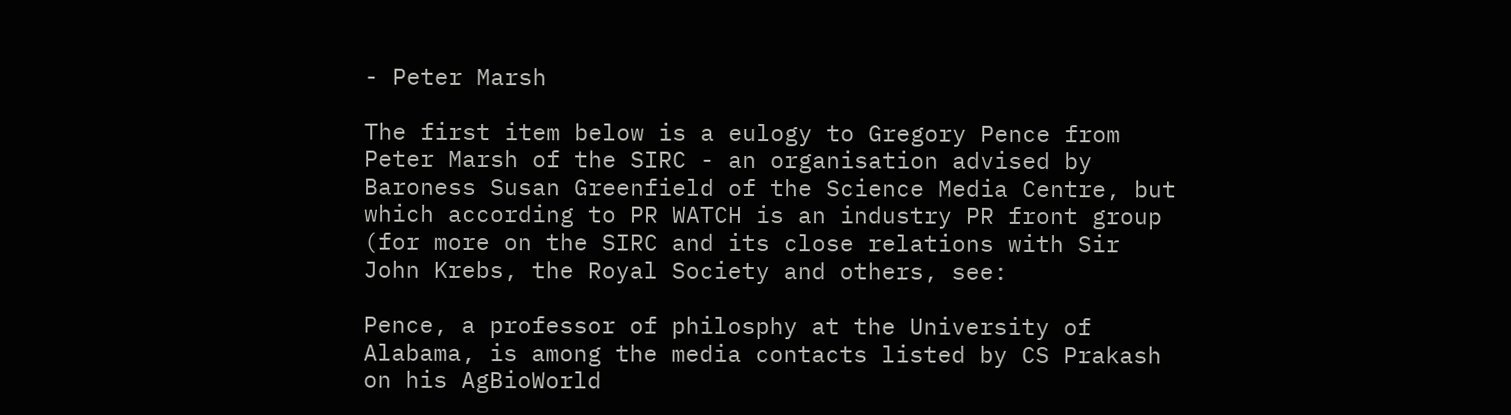- Peter Marsh

The first item below is a eulogy to Gregory Pence from Peter Marsh of the SIRC - an organisation advised by Baroness Susan Greenfield of the Science Media Centre, but which according to PR WATCH is an industry PR front group (for more on the SIRC and its close relations with Sir John Krebs, the Royal Society and others, see:

Pence, a professor of philosphy at the University of Alabama, is among the media contacts listed by CS Prakash on his AgBioWorld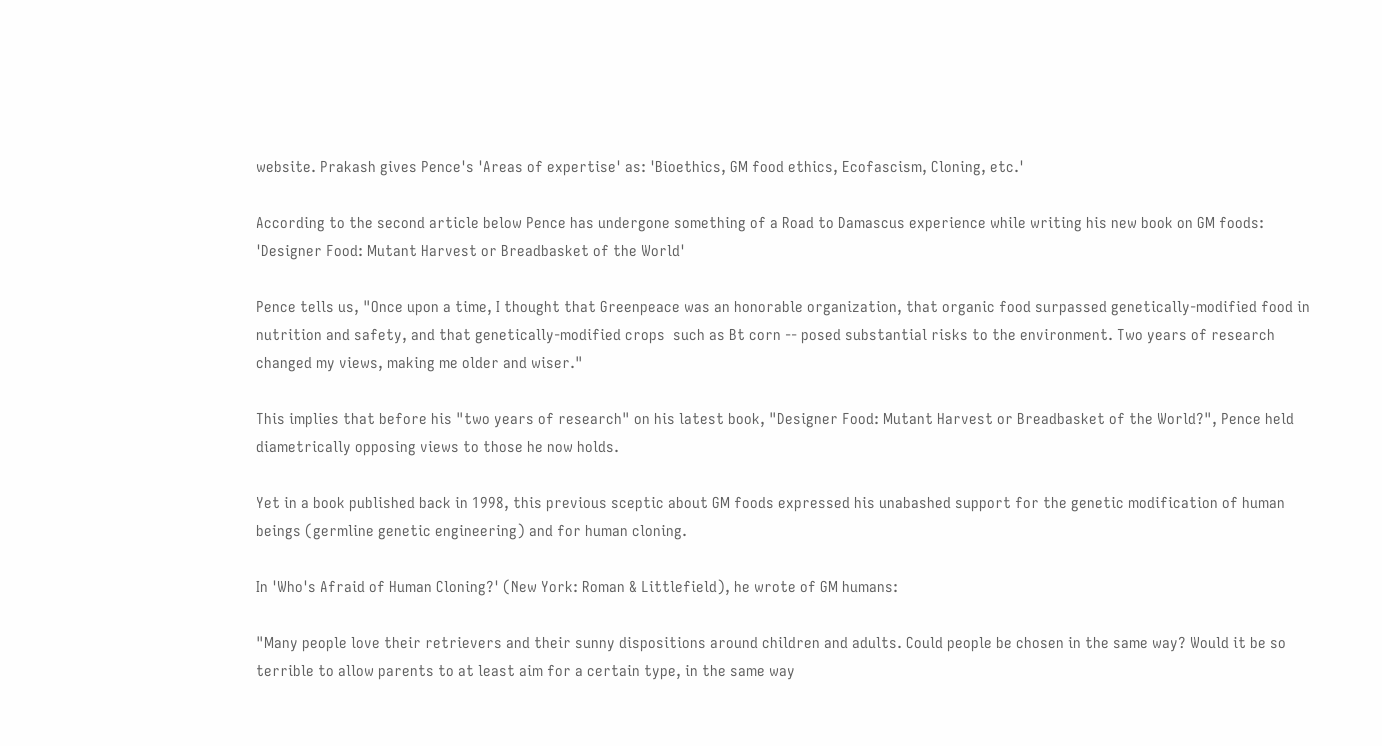website. Prakash gives Pence's 'Areas of expertise' as: 'Bioethics, GM food ethics, Ecofascism, Cloning, etc.'

According to the second article below Pence has undergone something of a Road to Damascus experience while writing his new book on GM foods: 'Designer Food: Mutant Harvest or Breadbasket of the World'

Pence tells us, "Once upon a time, I thought that Greenpeace was an honorable organization, that organic food surpassed genetically-modified food in nutrition and safety, and that genetically-modified crops  such as Bt corn -- posed substantial risks to the environment. Two years of research changed my views, making me older and wiser."

This implies that before his "two years of research" on his latest book, "Designer Food: Mutant Harvest or Breadbasket of the World?", Pence held diametrically opposing views to those he now holds.

Yet in a book published back in 1998, this previous sceptic about GM foods expressed his unabashed support for the genetic modification of human beings (germline genetic engineering) and for human cloning.

In 'Who's Afraid of Human Cloning?' (New York: Roman & Littlefield), he wrote of GM humans:

"Many people love their retrievers and their sunny dispositions around children and adults. Could people be chosen in the same way? Would it be so terrible to allow parents to at least aim for a certain type, in the same way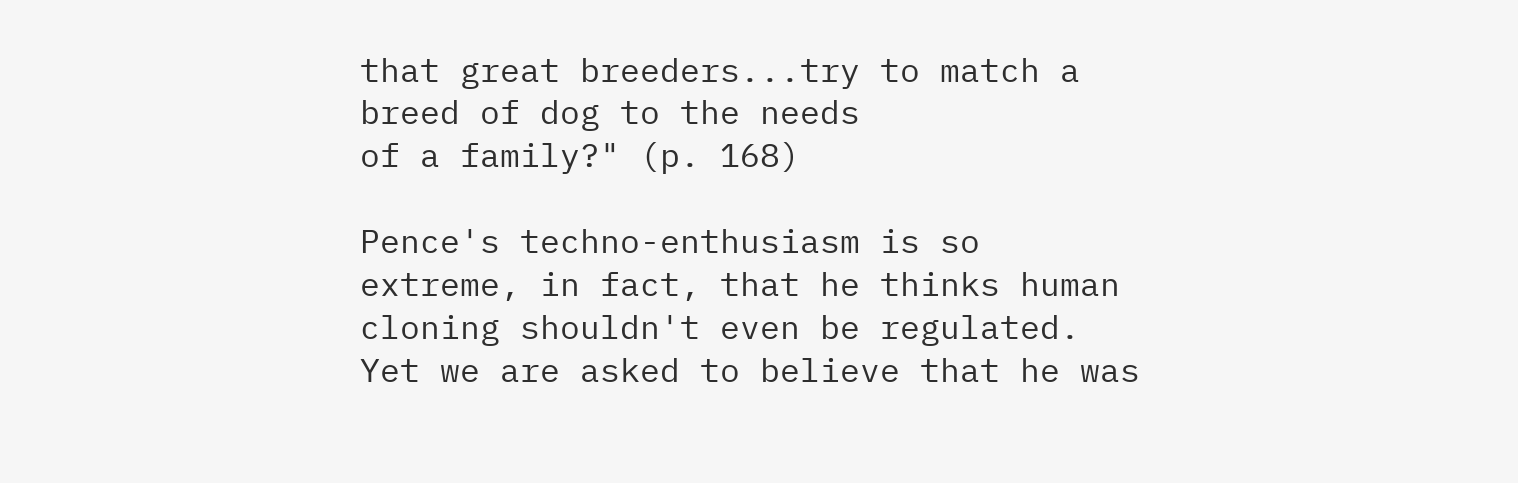that great breeders...try to match a breed of dog to the needs
of a family?" (p. 168)

Pence's techno-enthusiasm is so extreme, in fact, that he thinks human cloning shouldn't even be regulated.  Yet we are asked to believe that he was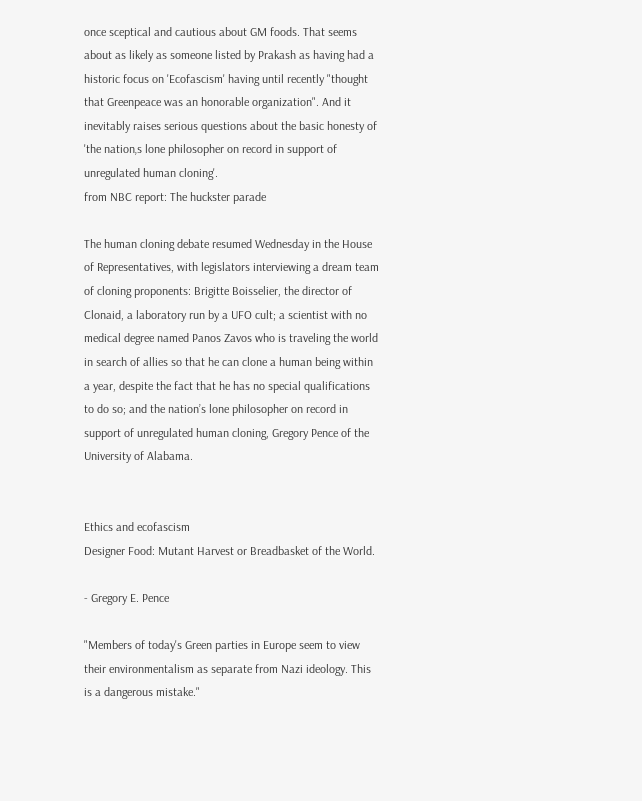once sceptical and cautious about GM foods. That seems about as likely as someone listed by Prakash as having had a historic focus on 'Ecofascism' having until recently "thought that Greenpeace was an honorable organization". And it inevitably raises serious questions about the basic honesty of 'the nation‚s lone philosopher on record in support of unregulated human cloning'.
from NBC report: The huckster parade

The human cloning debate resumed Wednesday in the House of Representatives, with legislators interviewing a dream team of cloning proponents: Brigitte Boisselier, the director of Clonaid, a laboratory run by a UFO cult; a scientist with no medical degree named Panos Zavos who is traveling the world in search of allies so that he can clone a human being within a year, despite the fact that he has no special qualifications to do so; and the nation’s lone philosopher on record in support of unregulated human cloning, Gregory Pence of the University of Alabama.


Ethics and ecofascism
Designer Food: Mutant Harvest or Breadbasket of the World.

- Gregory E. Pence

"Members of today's Green parties in Europe seem to view their environmentalism as separate from Nazi ideology. This is a dangerous mistake."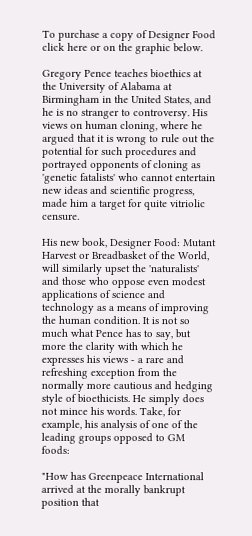To purchase a copy of Designer Food click here or on the graphic below.

Gregory Pence teaches bioethics at the University of Alabama at Birmingham in the United States, and he is no stranger to controversy. His views on human cloning, where he argued that it is wrong to rule out the potential for such procedures and portrayed opponents of cloning as 'genetic fatalists' who cannot entertain new ideas and scientific progress, made him a target for quite vitriolic censure.

His new book, Designer Food: Mutant Harvest or Breadbasket of the World, will similarly upset the 'naturalists' and those who oppose even modest applications of science and technology as a means of improving the human condition. It is not so much what Pence has to say, but more the clarity with which he expresses his views - a rare and refreshing exception from the normally more cautious and hedging style of bioethicists. He simply does not mince his words. Take, for example, his analysis of one of the leading groups opposed to GM foods:

"How has Greenpeace International arrived at the morally bankrupt position that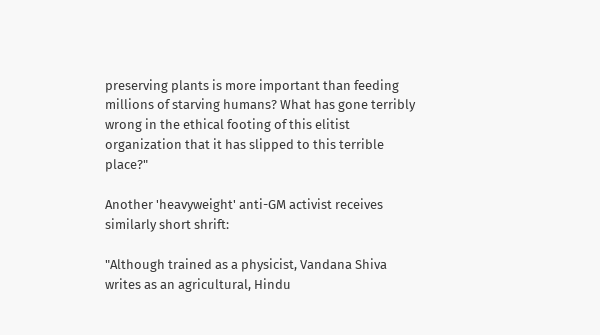preserving plants is more important than feeding millions of starving humans? What has gone terribly wrong in the ethical footing of this elitist organization that it has slipped to this terrible place?"

Another 'heavyweight' anti-GM activist receives similarly short shrift:

"Although trained as a physicist, Vandana Shiva writes as an agricultural, Hindu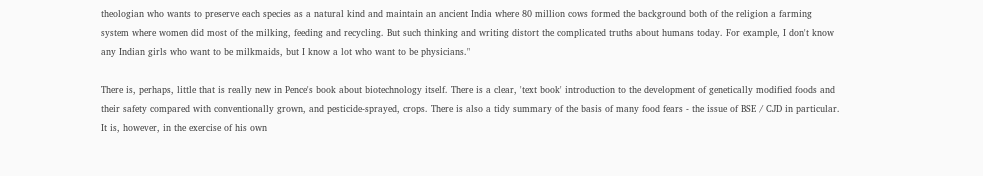theologian who wants to preserve each species as a natural kind and maintain an ancient India where 80 million cows formed the background both of the religion a farming system where women did most of the milking, feeding and recycling. But such thinking and writing distort the complicated truths about humans today. For example, I don't know any Indian girls who want to be milkmaids, but I know a lot who want to be physicians."

There is, perhaps, little that is really new in Pence's book about biotechnology itself. There is a clear, 'text book' introduction to the development of genetically modified foods and their safety compared with conventionally grown, and pesticide-sprayed, crops. There is also a tidy summary of the basis of many food fears - the issue of BSE / CJD in particular. It is, however, in the exercise of his own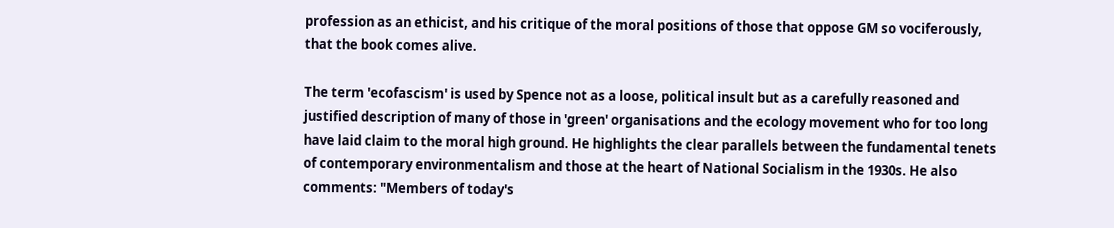profession as an ethicist, and his critique of the moral positions of those that oppose GM so vociferously, that the book comes alive.

The term 'ecofascism' is used by Spence not as a loose, political insult but as a carefully reasoned and justified description of many of those in 'green' organisations and the ecology movement who for too long have laid claim to the moral high ground. He highlights the clear parallels between the fundamental tenets of contemporary environmentalism and those at the heart of National Socialism in the 1930s. He also comments: "Members of today's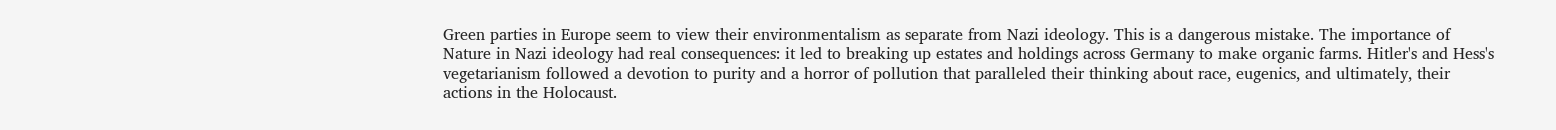Green parties in Europe seem to view their environmentalism as separate from Nazi ideology. This is a dangerous mistake. The importance of Nature in Nazi ideology had real consequences: it led to breaking up estates and holdings across Germany to make organic farms. Hitler's and Hess's vegetarianism followed a devotion to purity and a horror of pollution that paralleled their thinking about race, eugenics, and ultimately, their actions in the Holocaust.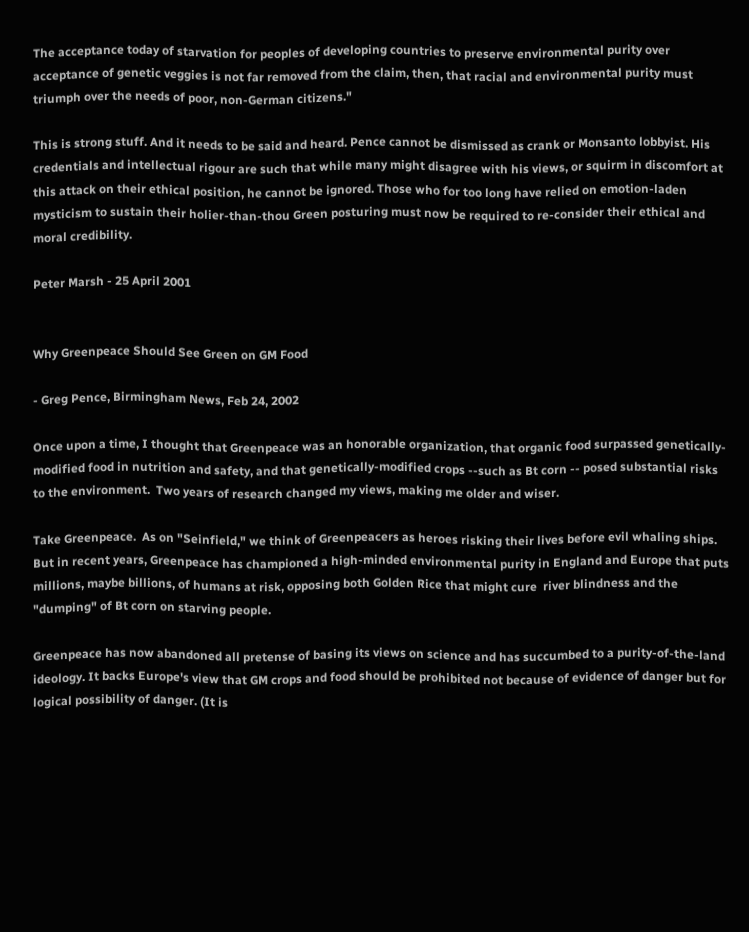The acceptance today of starvation for peoples of developing countries to preserve environmental purity over acceptance of genetic veggies is not far removed from the claim, then, that racial and environmental purity must triumph over the needs of poor, non-German citizens."

This is strong stuff. And it needs to be said and heard. Pence cannot be dismissed as crank or Monsanto lobbyist. His credentials and intellectual rigour are such that while many might disagree with his views, or squirm in discomfort at this attack on their ethical position, he cannot be ignored. Those who for too long have relied on emotion-laden mysticism to sustain their holier-than-thou Green posturing must now be required to re-consider their ethical and moral credibility.

Peter Marsh - 25 April 2001


Why Greenpeace Should See Green on GM Food

- Greg Pence, Birmingham News, Feb 24, 2002

Once upon a time, I thought that Greenpeace was an honorable organization, that organic food surpassed genetically-modified food in nutrition and safety, and that genetically-modified crops --such as Bt corn -- posed substantial risks to the environment.  Two years of research changed my views, making me older and wiser.

Take Greenpeace.  As on "Seinfield," we think of Greenpeacers as heroes risking their lives before evil whaling ships. But in recent years, Greenpeace has championed a high-minded environmental purity in England and Europe that puts millions, maybe billions, of humans at risk, opposing both Golden Rice that might cure  river blindness and the "dumping" of Bt corn on starving people.

Greenpeace has now abandoned all pretense of basing its views on science and has succumbed to a purity-of-the-land ideology. It backs Europe's view that GM crops and food should be prohibited not because of evidence of danger but for logical possibility of danger. (It is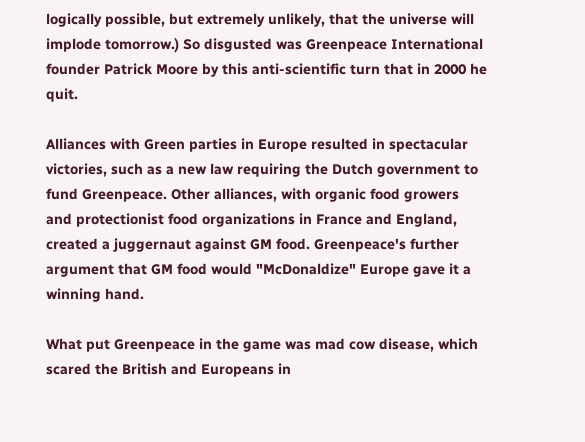logically possible, but extremely unlikely, that the universe will implode tomorrow.) So disgusted was Greenpeace International founder Patrick Moore by this anti-scientific turn that in 2000 he quit.

Alliances with Green parties in Europe resulted in spectacular victories, such as a new law requiring the Dutch government to fund Greenpeace. Other alliances, with organic food growers and protectionist food organizations in France and England, created a juggernaut against GM food. Greenpeace's further argument that GM food would "McDonaldize" Europe gave it a winning hand.

What put Greenpeace in the game was mad cow disease, which scared the British and Europeans in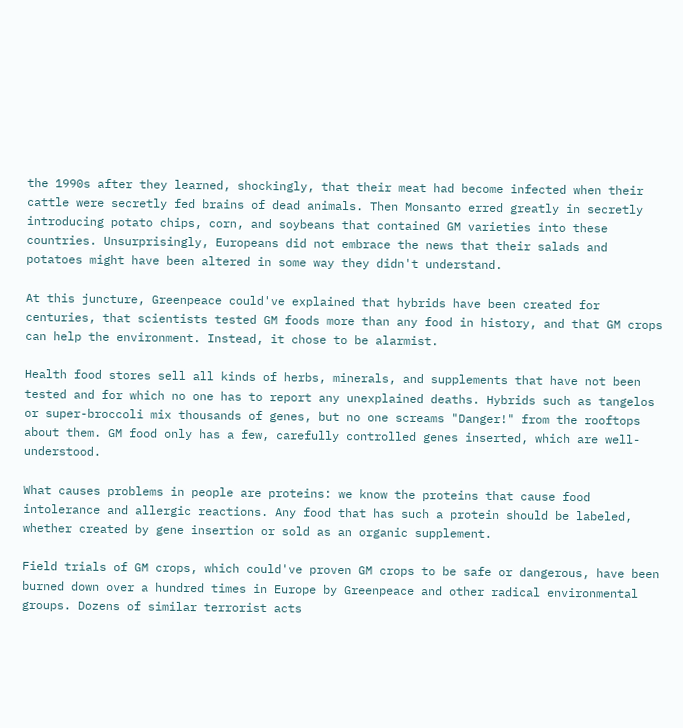the 1990s after they learned, shockingly, that their meat had become infected when their cattle were secretly fed brains of dead animals. Then Monsanto erred greatly in secretly introducing potato chips, corn, and soybeans that contained GM varieties into these countries. Unsurprisingly, Europeans did not embrace the news that their salads and potatoes might have been altered in some way they didn't understand.

At this juncture, Greenpeace could've explained that hybrids have been created for centuries, that scientists tested GM foods more than any food in history, and that GM crops can help the environment. Instead, it chose to be alarmist.

Health food stores sell all kinds of herbs, minerals, and supplements that have not been tested and for which no one has to report any unexplained deaths. Hybrids such as tangelos or super-broccoli mix thousands of genes, but no one screams "Danger!" from the rooftops about them. GM food only has a few, carefully controlled genes inserted, which are well-understood.

What causes problems in people are proteins: we know the proteins that cause food intolerance and allergic reactions. Any food that has such a protein should be labeled, whether created by gene insertion or sold as an organic supplement.

Field trials of GM crops, which could've proven GM crops to be safe or dangerous, have been burned down over a hundred times in Europe by Greenpeace and other radical environmental groups. Dozens of similar terrorist acts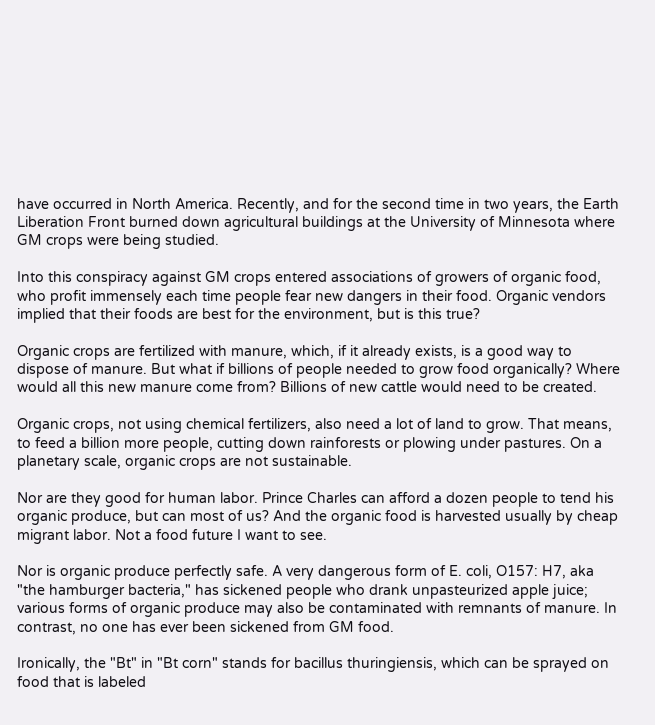have occurred in North America. Recently, and for the second time in two years, the Earth Liberation Front burned down agricultural buildings at the University of Minnesota where GM crops were being studied.

Into this conspiracy against GM crops entered associations of growers of organic food, who profit immensely each time people fear new dangers in their food. Organic vendors implied that their foods are best for the environment, but is this true?

Organic crops are fertilized with manure, which, if it already exists, is a good way to dispose of manure. But what if billions of people needed to grow food organically? Where would all this new manure come from? Billions of new cattle would need to be created.

Organic crops, not using chemical fertilizers, also need a lot of land to grow. That means, to feed a billion more people, cutting down rainforests or plowing under pastures. On a planetary scale, organic crops are not sustainable.

Nor are they good for human labor. Prince Charles can afford a dozen people to tend his organic produce, but can most of us? And the organic food is harvested usually by cheap migrant labor. Not a food future I want to see.

Nor is organic produce perfectly safe. A very dangerous form of E. coli, O157: H7, aka "the hamburger bacteria," has sickened people who drank unpasteurized apple juice;  various forms of organic produce may also be contaminated with remnants of manure. In contrast, no one has ever been sickened from GM food.

Ironically, the "Bt" in "Bt corn" stands for bacillus thuringiensis, which can be sprayed on food that is labeled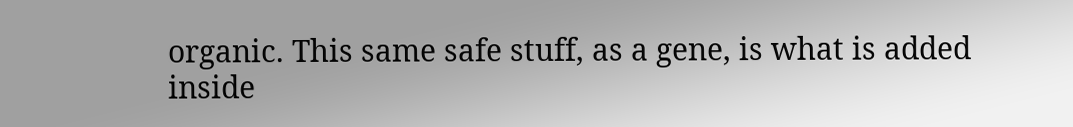organic. This same safe stuff, as a gene, is what is added inside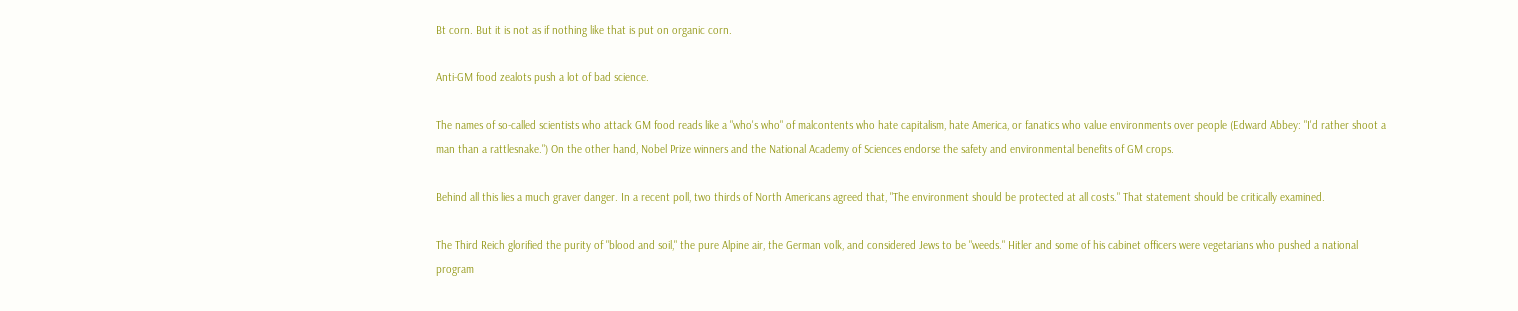Bt corn. But it is not as if nothing like that is put on organic corn.

Anti-GM food zealots push a lot of bad science.

The names of so-called scientists who attack GM food reads like a "who's who" of malcontents who hate capitalism, hate America, or fanatics who value environments over people (Edward Abbey: "I'd rather shoot a man than a rattlesnake.") On the other hand, Nobel Prize winners and the National Academy of Sciences endorse the safety and environmental benefits of GM crops.

Behind all this lies a much graver danger. In a recent poll, two thirds of North Americans agreed that, "The environment should be protected at all costs." That statement should be critically examined.

The Third Reich glorified the purity of "blood and soil," the pure Alpine air, the German volk, and considered Jews to be "weeds." Hitler and some of his cabinet officers were vegetarians who pushed a national program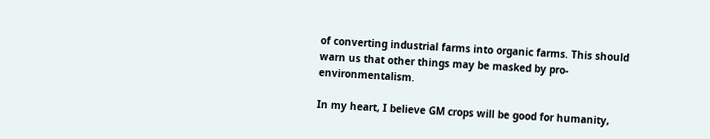of converting industrial farms into organic farms. This should warn us that other things may be masked by pro-environmentalism.

In my heart, I believe GM crops will be good for humanity,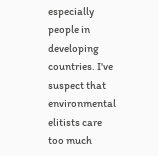especially people in developing countries. I've suspect that environmental elitists care too much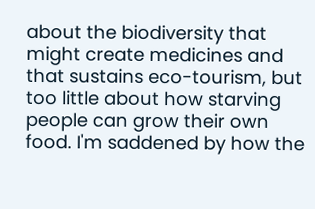about the biodiversity that might create medicines and that sustains eco-tourism, but too little about how starving people can grow their own food. I'm saddened by how the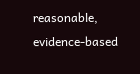reasonable, evidence-based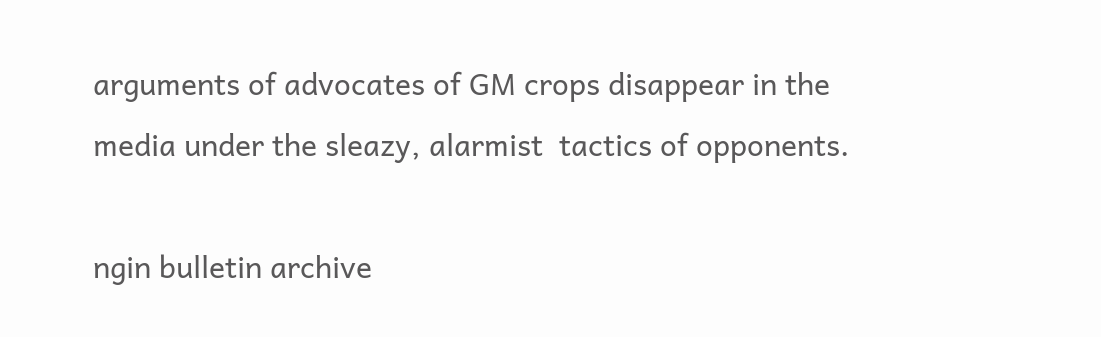arguments of advocates of GM crops disappear in the media under the sleazy, alarmist  tactics of opponents.

ngin bulletin archive